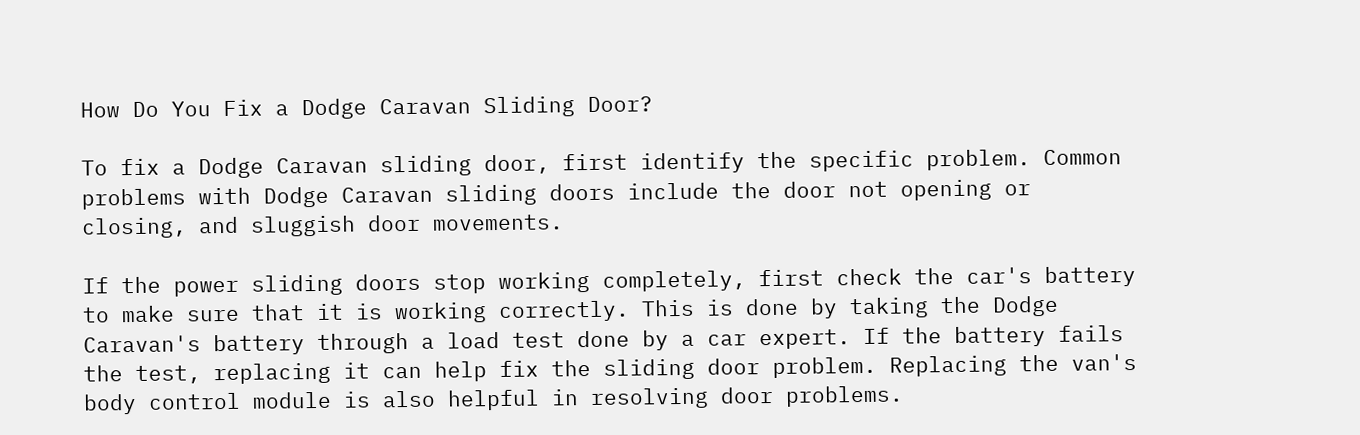How Do You Fix a Dodge Caravan Sliding Door?

To fix a Dodge Caravan sliding door, first identify the specific problem. Common problems with Dodge Caravan sliding doors include the door not opening or closing, and sluggish door movements.

If the power sliding doors stop working completely, first check the car's battery to make sure that it is working correctly. This is done by taking the Dodge Caravan's battery through a load test done by a car expert. If the battery fails the test, replacing it can help fix the sliding door problem. Replacing the van's body control module is also helpful in resolving door problems.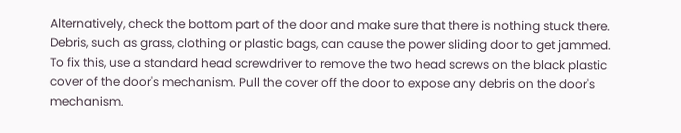Alternatively, check the bottom part of the door and make sure that there is nothing stuck there. Debris, such as grass, clothing or plastic bags, can cause the power sliding door to get jammed. To fix this, use a standard head screwdriver to remove the two head screws on the black plastic cover of the door's mechanism. Pull the cover off the door to expose any debris on the door's mechanism.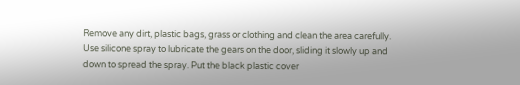Remove any dirt, plastic bags, grass or clothing and clean the area carefully. Use silicone spray to lubricate the gears on the door, sliding it slowly up and down to spread the spray. Put the black plastic cover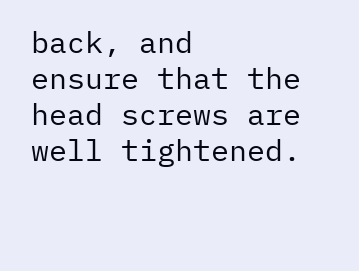back, and ensure that the head screws are well tightened.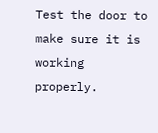Test the door to make sure it is working properly.